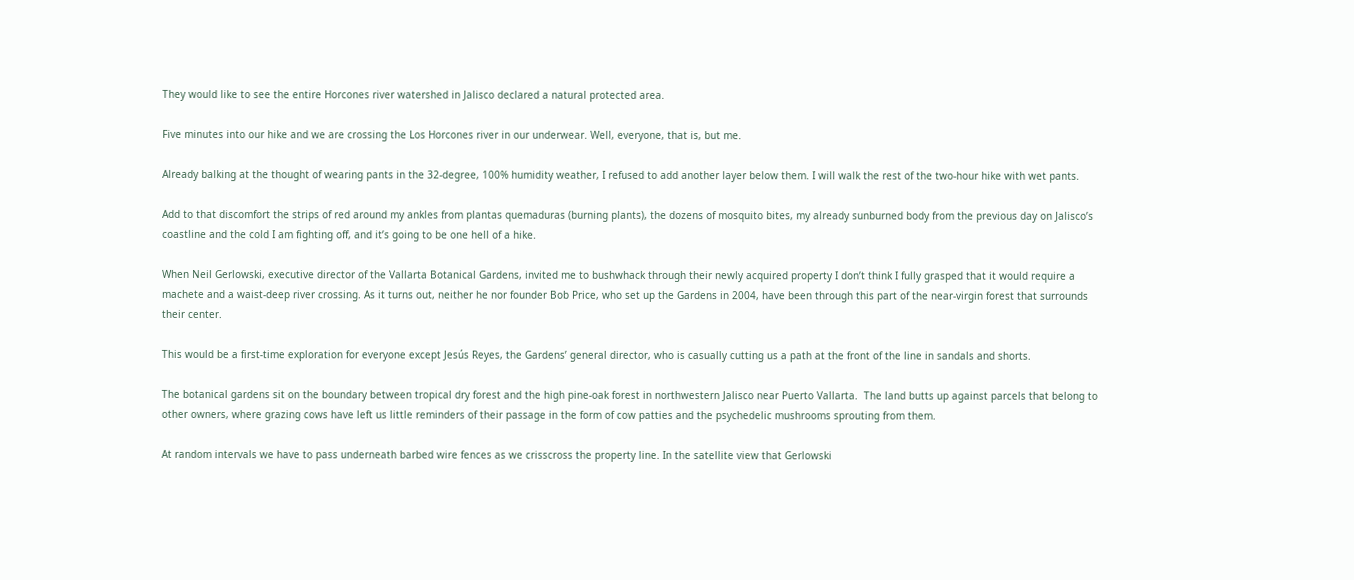They would like to see the entire Horcones river watershed in Jalisco declared a natural protected area.

Five minutes into our hike and we are crossing the Los Horcones river in our underwear. Well, everyone, that is, but me.

Already balking at the thought of wearing pants in the 32-degree, 100% humidity weather, I refused to add another layer below them. I will walk the rest of the two-hour hike with wet pants.

Add to that discomfort the strips of red around my ankles from plantas quemaduras (burning plants), the dozens of mosquito bites, my already sunburned body from the previous day on Jalisco’s coastline and the cold I am fighting off, and it’s going to be one hell of a hike.

When Neil Gerlowski, executive director of the Vallarta Botanical Gardens, invited me to bushwhack through their newly acquired property I don’t think I fully grasped that it would require a machete and a waist-deep river crossing. As it turns out, neither he nor founder Bob Price, who set up the Gardens in 2004, have been through this part of the near-virgin forest that surrounds their center.

This would be a first-time exploration for everyone except Jesús Reyes, the Gardens’ general director, who is casually cutting us a path at the front of the line in sandals and shorts.

The botanical gardens sit on the boundary between tropical dry forest and the high pine-oak forest in northwestern Jalisco near Puerto Vallarta.  The land butts up against parcels that belong to other owners, where grazing cows have left us little reminders of their passage in the form of cow patties and the psychedelic mushrooms sprouting from them.

At random intervals we have to pass underneath barbed wire fences as we crisscross the property line. In the satellite view that Gerlowski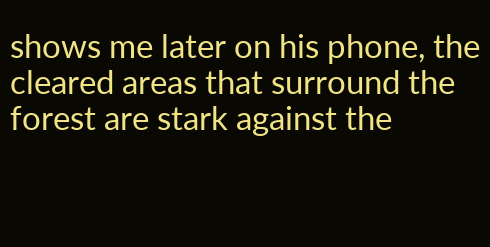shows me later on his phone, the cleared areas that surround the forest are stark against the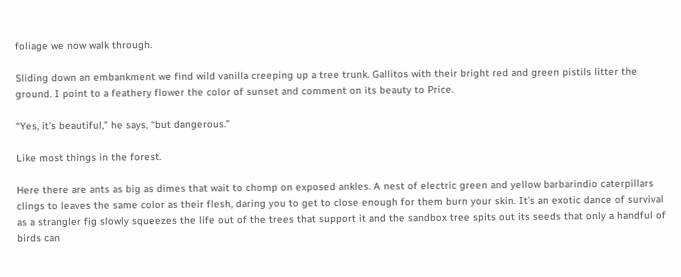foliage we now walk through.

Sliding down an embankment we find wild vanilla creeping up a tree trunk. Gallitos with their bright red and green pistils litter the ground. I point to a feathery flower the color of sunset and comment on its beauty to Price.

“Yes, it’s beautiful,” he says, “but dangerous.”

Like most things in the forest.

Here there are ants as big as dimes that wait to chomp on exposed ankles. A nest of electric green and yellow barbarindio caterpillars clings to leaves the same color as their flesh, daring you to get to close enough for them burn your skin. It’s an exotic dance of survival as a strangler fig slowly squeezes the life out of the trees that support it and the sandbox tree spits out its seeds that only a handful of birds can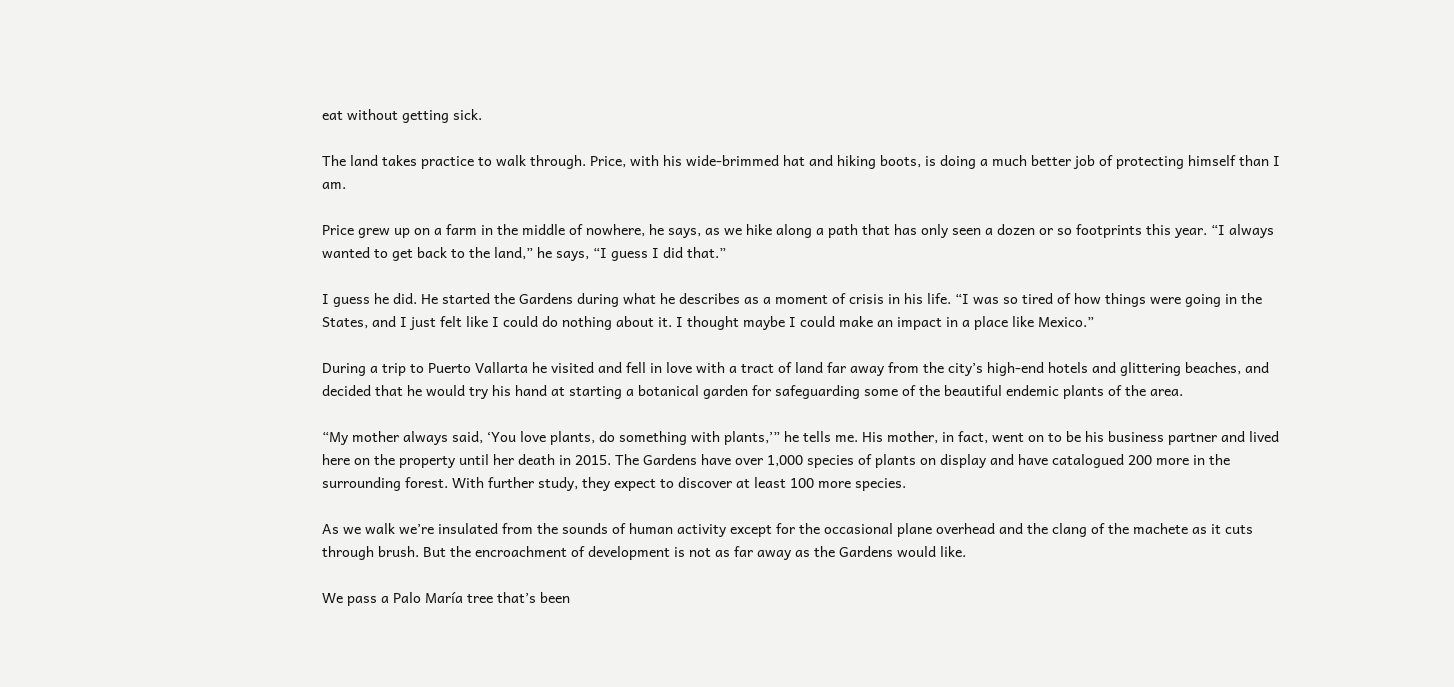eat without getting sick.

The land takes practice to walk through. Price, with his wide-brimmed hat and hiking boots, is doing a much better job of protecting himself than I am.

Price grew up on a farm in the middle of nowhere, he says, as we hike along a path that has only seen a dozen or so footprints this year. “I always wanted to get back to the land,” he says, “I guess I did that.”

I guess he did. He started the Gardens during what he describes as a moment of crisis in his life. “I was so tired of how things were going in the States, and I just felt like I could do nothing about it. I thought maybe I could make an impact in a place like Mexico.”

During a trip to Puerto Vallarta he visited and fell in love with a tract of land far away from the city’s high-end hotels and glittering beaches, and decided that he would try his hand at starting a botanical garden for safeguarding some of the beautiful endemic plants of the area.

“My mother always said, ‘You love plants, do something with plants,’” he tells me. His mother, in fact, went on to be his business partner and lived here on the property until her death in 2015. The Gardens have over 1,000 species of plants on display and have catalogued 200 more in the surrounding forest. With further study, they expect to discover at least 100 more species.

As we walk we’re insulated from the sounds of human activity except for the occasional plane overhead and the clang of the machete as it cuts through brush. But the encroachment of development is not as far away as the Gardens would like.

We pass a Palo María tree that’s been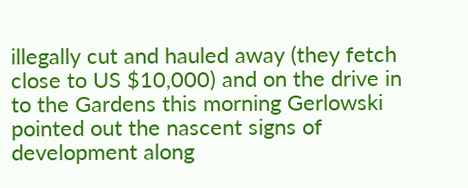illegally cut and hauled away (they fetch close to US $10,000) and on the drive in to the Gardens this morning Gerlowski pointed out the nascent signs of development along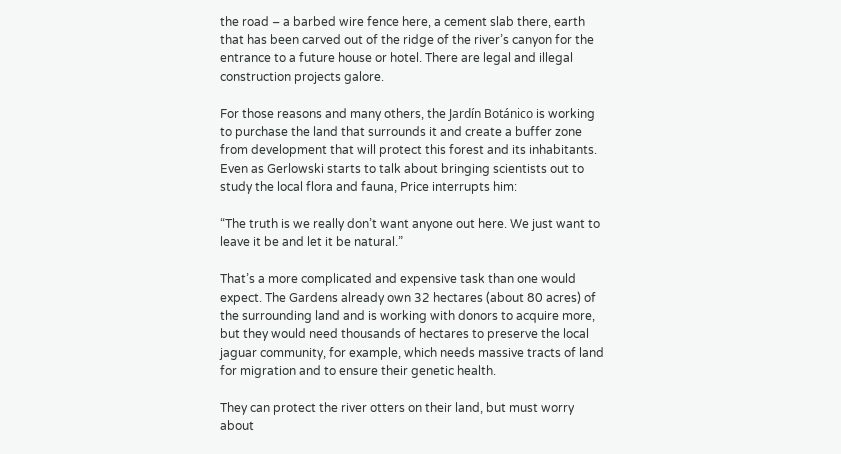the road – a barbed wire fence here, a cement slab there, earth that has been carved out of the ridge of the river’s canyon for the entrance to a future house or hotel. There are legal and illegal construction projects galore.

For those reasons and many others, the Jardín Botánico is working to purchase the land that surrounds it and create a buffer zone from development that will protect this forest and its inhabitants. Even as Gerlowski starts to talk about bringing scientists out to study the local flora and fauna, Price interrupts him:

“The truth is we really don’t want anyone out here. We just want to leave it be and let it be natural.”

That’s a more complicated and expensive task than one would expect. The Gardens already own 32 hectares (about 80 acres) of the surrounding land and is working with donors to acquire more, but they would need thousands of hectares to preserve the local jaguar community, for example, which needs massive tracts of land for migration and to ensure their genetic health.

They can protect the river otters on their land, but must worry about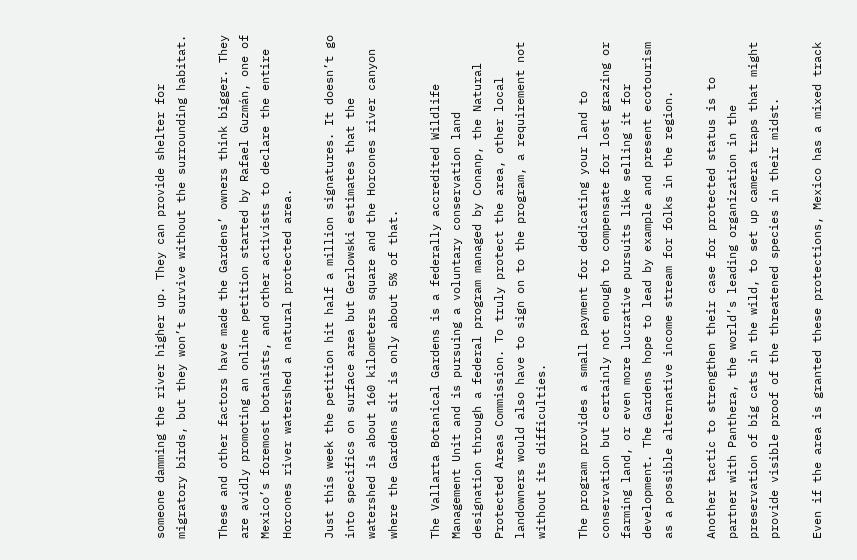someone damming the river higher up. They can provide shelter for migratory birds, but they won’t survive without the surrounding habitat.

These and other factors have made the Gardens’ owners think bigger. They are avidly promoting an online petition started by Rafael Guzmán, one of Mexico’s foremost botanists, and other activists to declare the entire Horcones river watershed a natural protected area.

Just this week the petition hit half a million signatures. It doesn’t go into specifics on surface area but Gerlowski estimates that the watershed is about 160 kilometers square and the Horcones river canyon where the Gardens sit is only about 5% of that.

The Vallarta Botanical Gardens is a federally accredited Wildlife Management Unit and is pursuing a voluntary conservation land designation through a federal program managed by Conanp, the Natural Protected Areas Commission. To truly protect the area, other local landowners would also have to sign on to the program, a requirement not without its difficulties.

The program provides a small payment for dedicating your land to conservation but certainly not enough to compensate for lost grazing or farming land, or even more lucrative pursuits like selling it for development. The Gardens hope to lead by example and present ecotourism as a possible alternative income stream for folks in the region.

Another tactic to strengthen their case for protected status is to partner with Panthera, the world’s leading organization in the preservation of big cats in the wild, to set up camera traps that might provide visible proof of the threatened species in their midst.

Even if the area is granted these protections, Mexico has a mixed track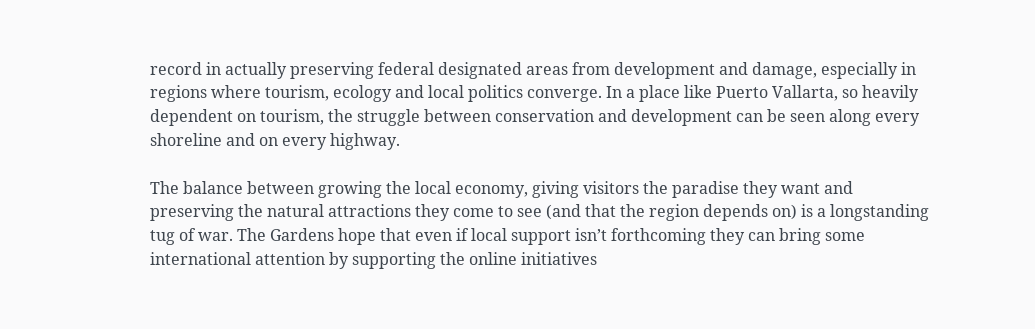record in actually preserving federal designated areas from development and damage, especially in regions where tourism, ecology and local politics converge. In a place like Puerto Vallarta, so heavily dependent on tourism, the struggle between conservation and development can be seen along every shoreline and on every highway.

The balance between growing the local economy, giving visitors the paradise they want and preserving the natural attractions they come to see (and that the region depends on) is a longstanding tug of war. The Gardens hope that even if local support isn’t forthcoming they can bring some international attention by supporting the online initiatives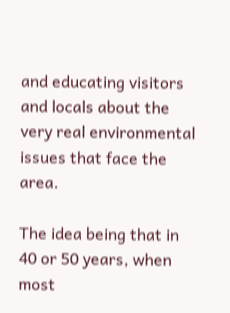and educating visitors and locals about the very real environmental issues that face the area.

The idea being that in 40 or 50 years, when most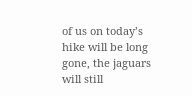of us on today’s hike will be long gone, the jaguars will still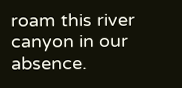roam this river canyon in our absence.